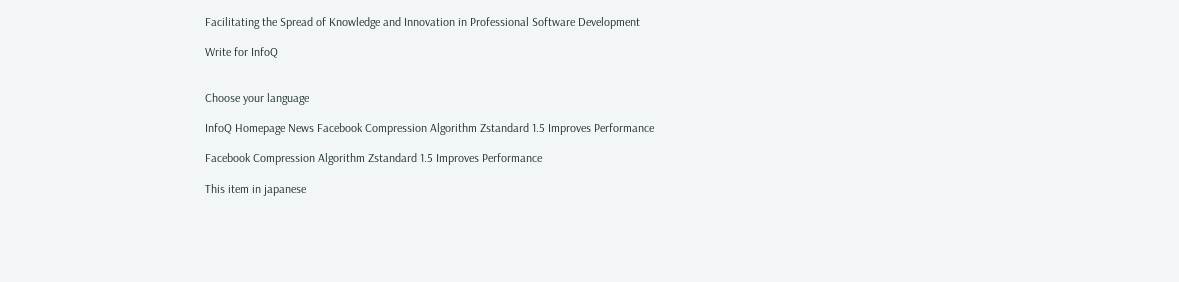Facilitating the Spread of Knowledge and Innovation in Professional Software Development

Write for InfoQ


Choose your language

InfoQ Homepage News Facebook Compression Algorithm Zstandard 1.5 Improves Performance

Facebook Compression Algorithm Zstandard 1.5 Improves Performance

This item in japanese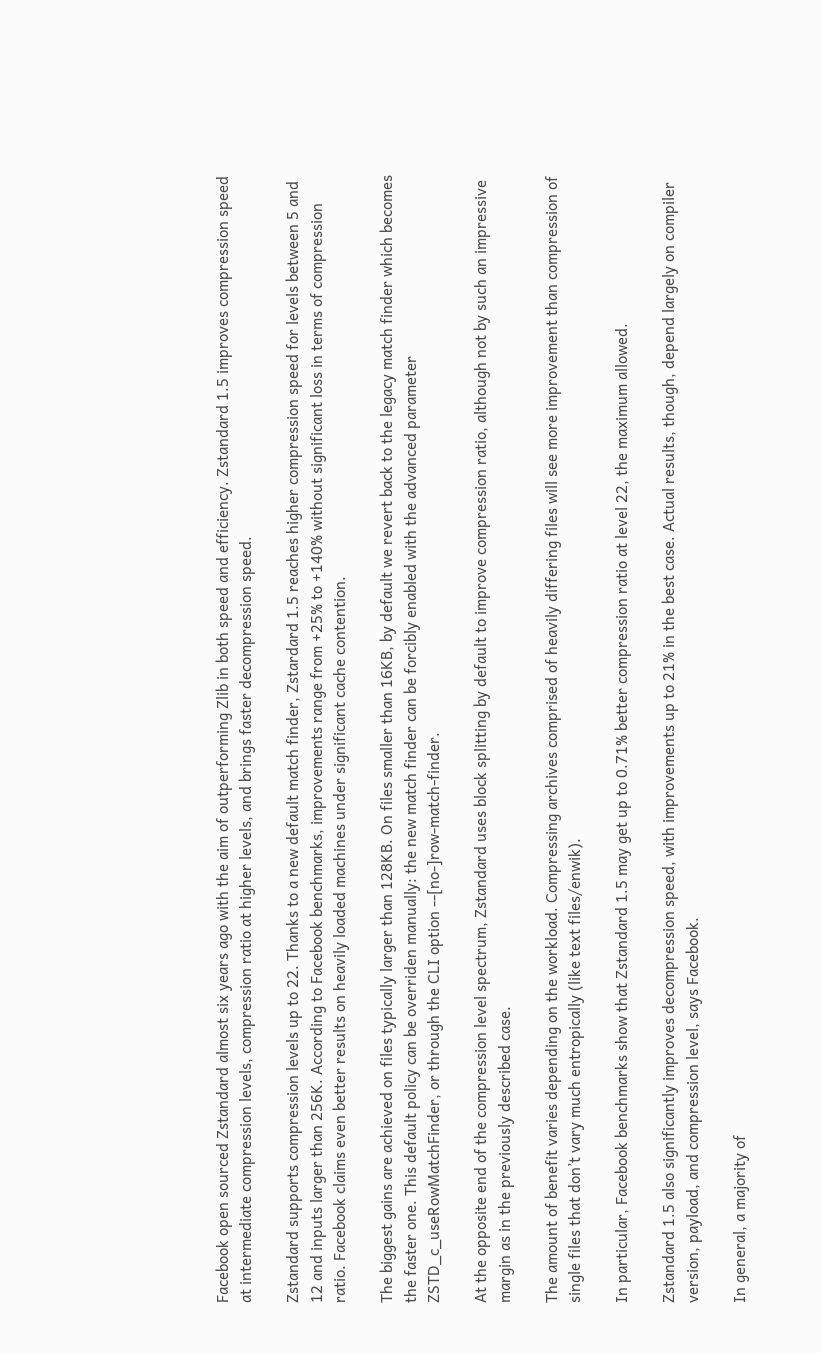Facebook open sourced Zstandard almost six years ago with the aim of outperforming Zlib in both speed and efficiency. Zstandard 1.5 improves compression speed at intermediate compression levels, compression ratio at higher levels, and brings faster decompression speed.

Zstandard supports compression levels up to 22. Thanks to a new default match finder, Zstardard 1.5 reaches higher compression speed for levels between 5 and 12 and inputs larger than 256K. According to Facebook benchmarks, improvements range from +25% to +140% without significant loss in terms of compression ratio. Facebook claims even better results on heavily loaded machines under significant cache contention.

The biggest gains are achieved on files typically larger than 128KB. On files smaller than 16KB, by default we revert back to the legacy match finder which becomes the faster one. This default policy can be overriden manually: the new match finder can be forcibly enabled with the advanced parameter ZSTD_c_useRowMatchFinder, or through the CLI option --[no-]row-match-finder.

At the opposite end of the compression level spectrum, Zstandard uses block splitting by default to improve compression ratio, although not by such an impressive margin as in the previously described case.

The amount of benefit varies depending on the workload. Compressing archives comprised of heavily differing files will see more improvement than compression of single files that don’t vary much entropically (like text files/enwik).

In particular, Facebook benchmarks show that Zstandard 1.5 may get up to 0.71% better compression ratio at level 22, the maximum allowed.

Zstandard 1.5 also significantly improves decompression speed, with improvements up to 21% in the best case. Actual results, though, depend largely on compiler version, payload, and compression level, says Facebook.

In general, a majority of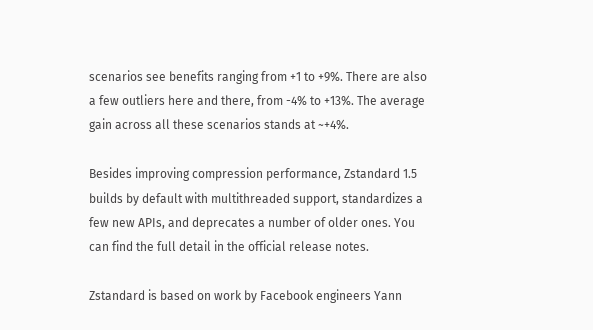scenarios see benefits ranging from +1 to +9%. There are also a few outliers here and there, from -4% to +13%. The average gain across all these scenarios stands at ~+4%.

Besides improving compression performance, Zstandard 1.5 builds by default with multithreaded support, standardizes a few new APIs, and deprecates a number of older ones. You can find the full detail in the official release notes.

Zstandard is based on work by Facebook engineers Yann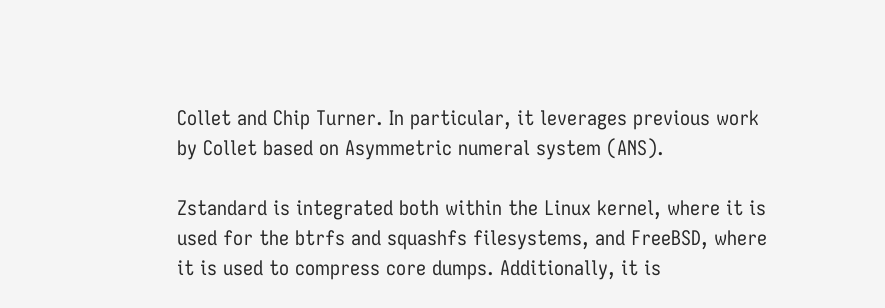Collet and Chip Turner. In particular, it leverages previous work by Collet based on Asymmetric numeral system (ANS).

Zstandard is integrated both within the Linux kernel, where it is used for the btrfs and squashfs filesystems, and FreeBSD, where it is used to compress core dumps. Additionally, it is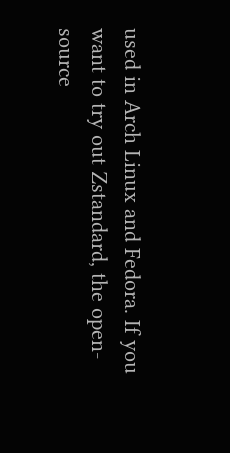used in Arch Linux and Fedora. If you want to try out Zstandard, the open-source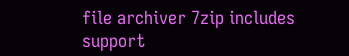file archiver 7zip includes support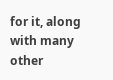for it, along with many other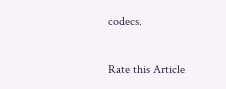codecs.

Rate this Article